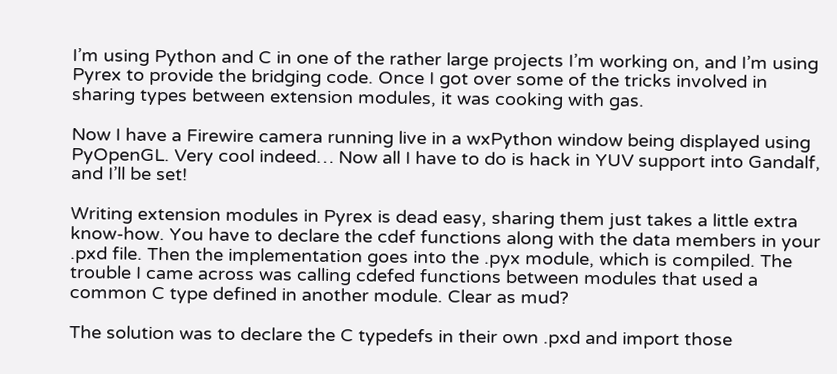I’m using Python and C in one of the rather large projects I’m working on, and I’m using Pyrex to provide the bridging code. Once I got over some of the tricks involved in sharing types between extension modules, it was cooking with gas.

Now I have a Firewire camera running live in a wxPython window being displayed using PyOpenGL. Very cool indeed… Now all I have to do is hack in YUV support into Gandalf, and I’ll be set!

Writing extension modules in Pyrex is dead easy, sharing them just takes a little extra know-how. You have to declare the cdef functions along with the data members in your .pxd file. Then the implementation goes into the .pyx module, which is compiled. The trouble I came across was calling cdefed functions between modules that used a common C type defined in another module. Clear as mud?

The solution was to declare the C typedefs in their own .pxd and import those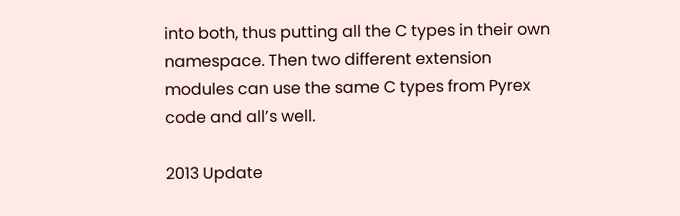into both, thus putting all the C types in their own namespace. Then two different extension modules can use the same C types from Pyrex code and all’s well.

2013 Update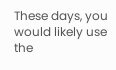These days, you would likely use the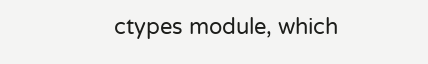ctypes module, which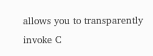allows you to transparently invoke C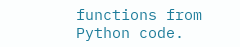functions from Python code.